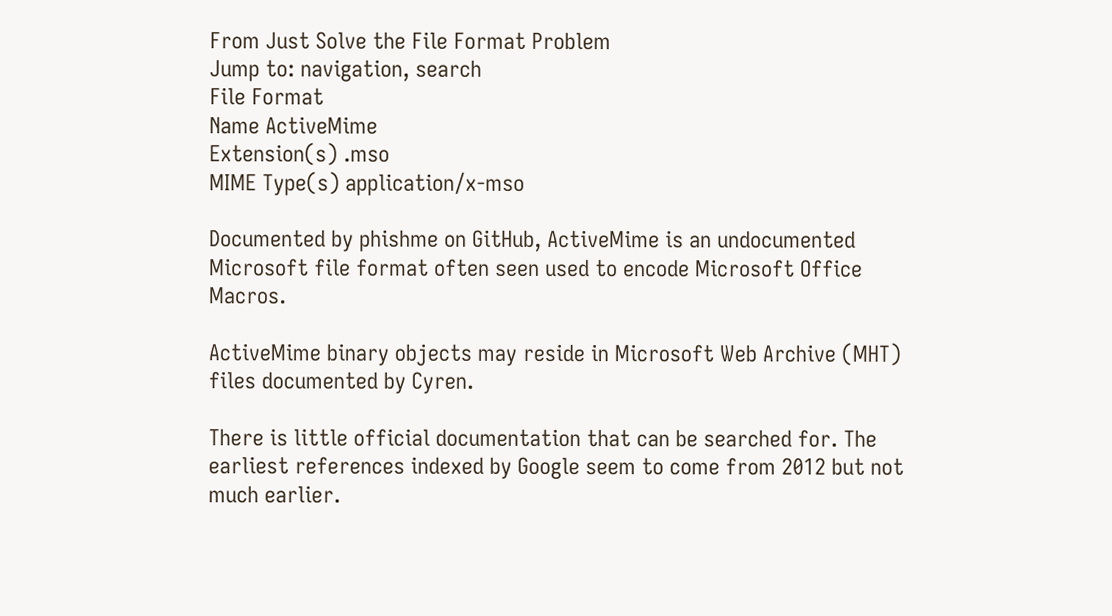From Just Solve the File Format Problem
Jump to: navigation, search
File Format
Name ActiveMime
Extension(s) .mso
MIME Type(s) application/x-mso

Documented by phishme on GitHub, ActiveMime is an undocumented Microsoft file format often seen used to encode Microsoft Office Macros.

ActiveMime binary objects may reside in Microsoft Web Archive (MHT) files documented by Cyren.

There is little official documentation that can be searched for. The earliest references indexed by Google seem to come from 2012 but not much earlier.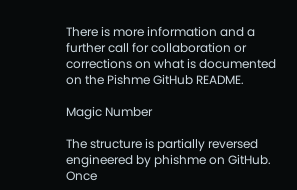There is more information and a further call for collaboration or corrections on what is documented on the Pishme GitHub README.

Magic Number

The structure is partially reversed engineered by phishme on GitHub. Once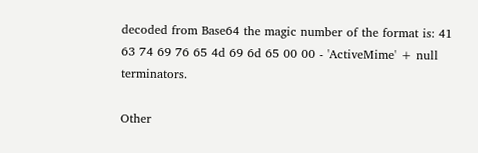decoded from Base64 the magic number of the format is: 41 63 74 69 76 65 4d 69 6d 65 00 00 - 'ActiveMime' + null terminators.

Other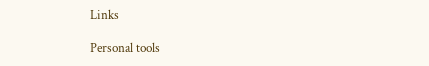Links

Personal tools